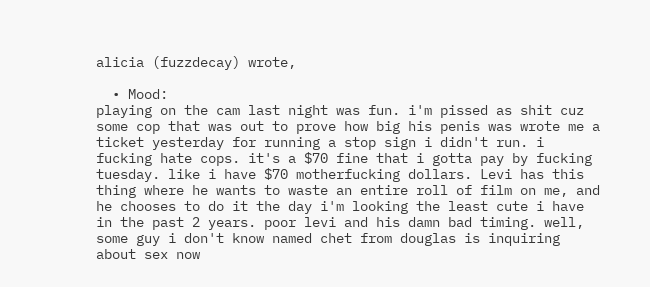alicia (fuzzdecay) wrote,

  • Mood:
playing on the cam last night was fun. i'm pissed as shit cuz some cop that was out to prove how big his penis was wrote me a ticket yesterday for running a stop sign i didn't run. i fucking hate cops. it's a $70 fine that i gotta pay by fucking tuesday. like i have $70 motherfucking dollars. Levi has this thing where he wants to waste an entire roll of film on me, and he chooses to do it the day i'm looking the least cute i have in the past 2 years. poor levi and his damn bad timing. well, some guy i don't know named chet from douglas is inquiring about sex now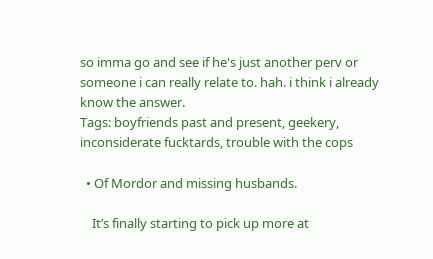so imma go and see if he's just another perv or someone i can really relate to. hah. i think i already know the answer.
Tags: boyfriends past and present, geekery, inconsiderate fucktards, trouble with the cops

  • Of Mordor and missing husbands.

    It’s finally starting to pick up more at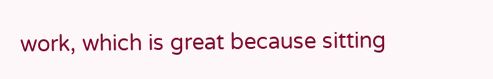work, which is great because sitting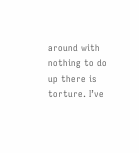around with nothing to do up there is torture. I’ve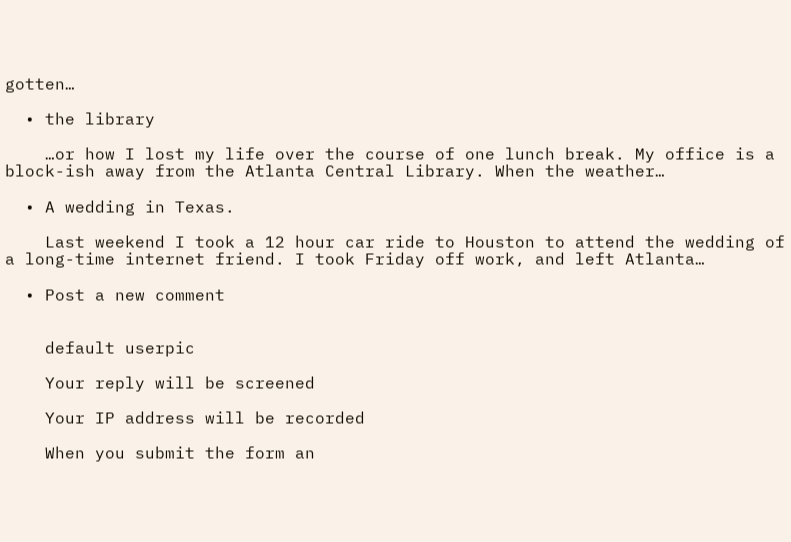gotten…

  • the library

    …or how I lost my life over the course of one lunch break. My office is a block-ish away from the Atlanta Central Library. When the weather…

  • A wedding in Texas.

    Last weekend I took a 12 hour car ride to Houston to attend the wedding of a long-time internet friend. I took Friday off work, and left Atlanta…

  • Post a new comment


    default userpic

    Your reply will be screened

    Your IP address will be recorded

    When you submit the form an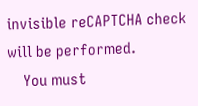invisible reCAPTCHA check will be performed.
    You must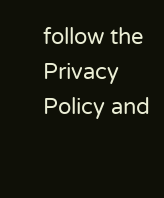follow the Privacy Policy and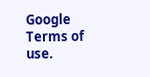Google Terms of use.